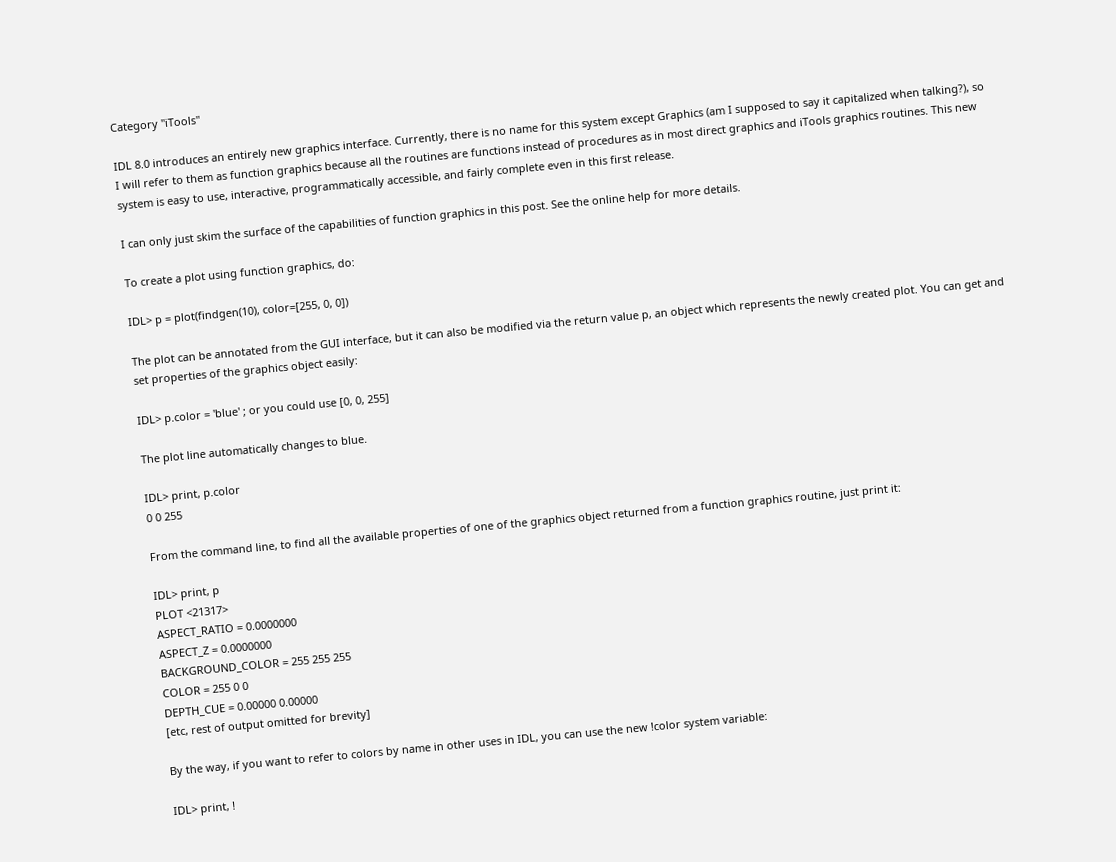Category "iTools"

IDL 8.0 introduces an entirely new graphics interface. Currently, there is no name for this system except Graphics (am I supposed to say it capitalized when talking?), so I will refer to them as function graphics because all the routines are functions instead of procedures as in most direct graphics and iTools graphics routines. This new system is easy to use, interactive, programmatically accessible, and fairly complete even in this first release.

I can only just skim the surface of the capabilities of function graphics in this post. See the online help for more details.

To create a plot using function graphics, do:

IDL> p = plot(findgen(10), color=[255, 0, 0])

The plot can be annotated from the GUI interface, but it can also be modified via the return value p, an object which represents the newly created plot. You can get and set properties of the graphics object easily:

IDL> p.color = 'blue' ; or you could use [0, 0, 255]

The plot line automatically changes to blue.

IDL> print, p.color
0 0 255

From the command line, to find all the available properties of one of the graphics object returned from a function graphics routine, just print it:

IDL> print, p
PLOT <21317>
ASPECT_RATIO = 0.0000000
ASPECT_Z = 0.0000000
BACKGROUND_COLOR = 255 255 255
COLOR = 255 0 0
DEPTH_CUE = 0.00000 0.00000
[etc, rest of output omitted for brevity]

By the way, if you want to refer to colors by name in other uses in IDL, you can use the new !color system variable:

IDL> print, !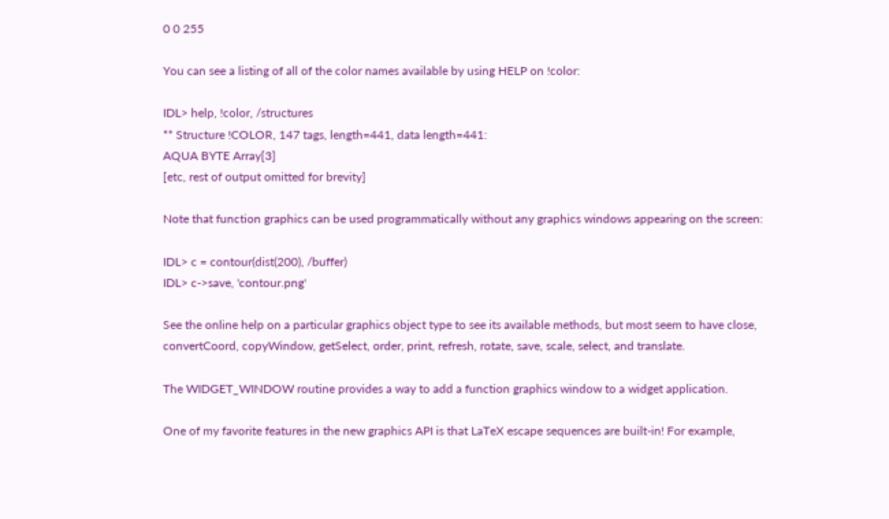0 0 255

You can see a listing of all of the color names available by using HELP on !color:

IDL> help, !color, /structures
** Structure !COLOR, 147 tags, length=441, data length=441:
AQUA BYTE Array[3]
[etc, rest of output omitted for brevity]

Note that function graphics can be used programmatically without any graphics windows appearing on the screen:

IDL> c = contour(dist(200), /buffer)
IDL> c->save, 'contour.png'

See the online help on a particular graphics object type to see its available methods, but most seem to have close, convertCoord, copyWindow, getSelect, order, print, refresh, rotate, save, scale, select, and translate.

The WIDGET_WINDOW routine provides a way to add a function graphics window to a widget application.

One of my favorite features in the new graphics API is that LaTeX escape sequences are built-in! For example,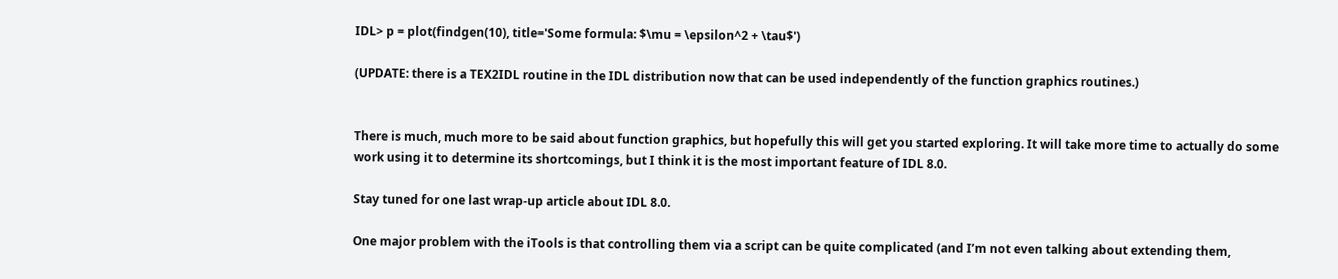IDL> p = plot(findgen(10), title='Some formula: $\mu = \epsilon^2 + \tau$')

(UPDATE: there is a TEX2IDL routine in the IDL distribution now that can be used independently of the function graphics routines.)


There is much, much more to be said about function graphics, but hopefully this will get you started exploring. It will take more time to actually do some work using it to determine its shortcomings, but I think it is the most important feature of IDL 8.0.

Stay tuned for one last wrap-up article about IDL 8.0.

One major problem with the iTools is that controlling them via a script can be quite complicated (and I’m not even talking about extending them,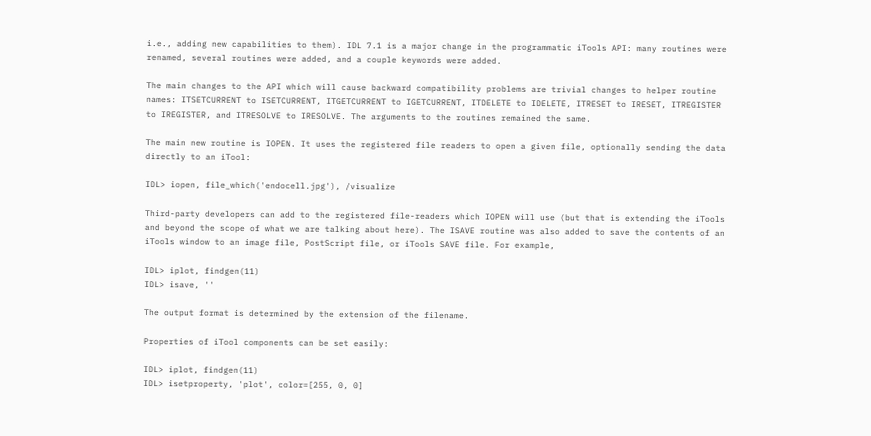i.e., adding new capabilities to them). IDL 7.1 is a major change in the programmatic iTools API: many routines were renamed, several routines were added, and a couple keywords were added.

The main changes to the API which will cause backward compatibility problems are trivial changes to helper routine names: ITSETCURRENT to ISETCURRENT, ITGETCURRENT to IGETCURRENT, ITDELETE to IDELETE, ITRESET to IRESET, ITREGISTER to IREGISTER, and ITRESOLVE to IRESOLVE. The arguments to the routines remained the same.

The main new routine is IOPEN. It uses the registered file readers to open a given file, optionally sending the data directly to an iTool:

IDL> iopen, file_which('endocell.jpg'), /visualize

Third-party developers can add to the registered file-readers which IOPEN will use (but that is extending the iTools and beyond the scope of what we are talking about here). The ISAVE routine was also added to save the contents of an iTools window to an image file, PostScript file, or iTools SAVE file. For example,

IDL> iplot, findgen(11)
IDL> isave, ''

The output format is determined by the extension of the filename.

Properties of iTool components can be set easily:

IDL> iplot, findgen(11)
IDL> isetproperty, 'plot', color=[255, 0, 0]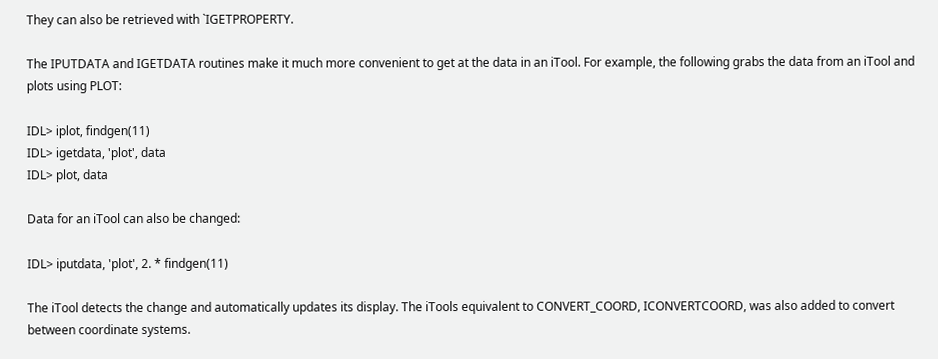They can also be retrieved with `IGETPROPERTY.

The IPUTDATA and IGETDATA routines make it much more convenient to get at the data in an iTool. For example, the following grabs the data from an iTool and plots using PLOT:

IDL> iplot, findgen(11)
IDL> igetdata, 'plot', data
IDL> plot, data

Data for an iTool can also be changed:

IDL> iputdata, 'plot', 2. * findgen(11)

The iTool detects the change and automatically updates its display. The iTools equivalent to CONVERT_COORD, ICONVERTCOORD, was also added to convert between coordinate systems.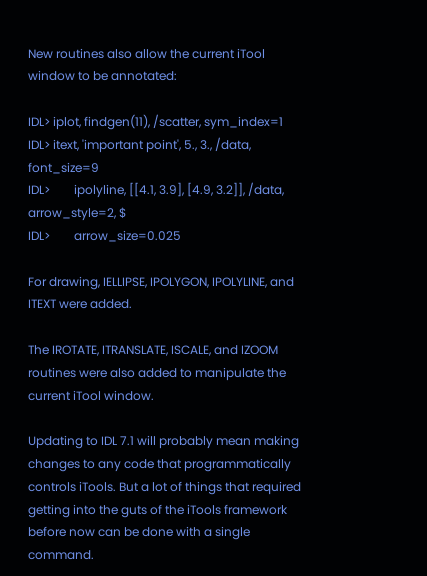New routines also allow the current iTool window to be annotated:

IDL> iplot, findgen(11), /scatter, sym_index=1
IDL> itext, 'important point', 5., 3., /data, font_size=9
IDL>        ipolyline, [[4.1, 3.9], [4.9, 3.2]], /data, arrow_style=2, $
IDL>        arrow_size=0.025

For drawing, IELLIPSE, IPOLYGON, IPOLYLINE, and ITEXT were added.

The IROTATE, ITRANSLATE, ISCALE, and IZOOM routines were also added to manipulate the current iTool window.

Updating to IDL 7.1 will probably mean making changes to any code that programmatically controls iTools. But a lot of things that required getting into the guts of the iTools framework before now can be done with a single command.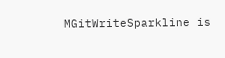MGitWriteSparkline is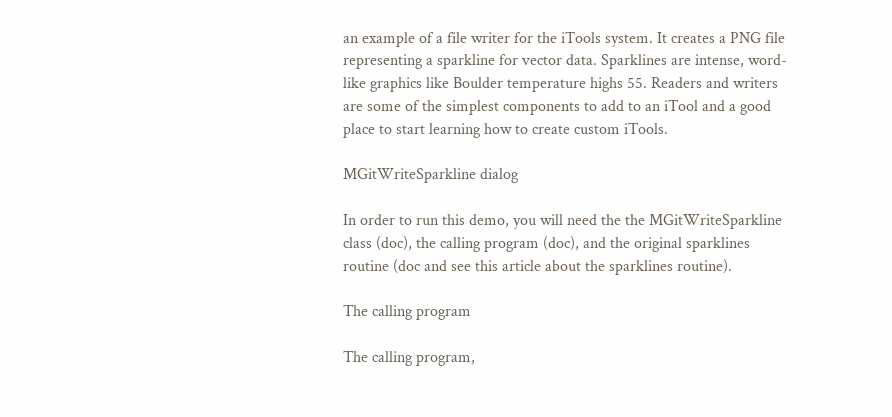an example of a file writer for the iTools system. It creates a PNG file representing a sparkline for vector data. Sparklines are intense, word-like graphics like Boulder temperature highs 55. Readers and writers are some of the simplest components to add to an iTool and a good place to start learning how to create custom iTools.

MGitWriteSparkline dialog

In order to run this demo, you will need the the MGitWriteSparkline class (doc), the calling program (doc), and the original sparklines routine (doc and see this article about the sparklines routine).

The calling program

The calling program,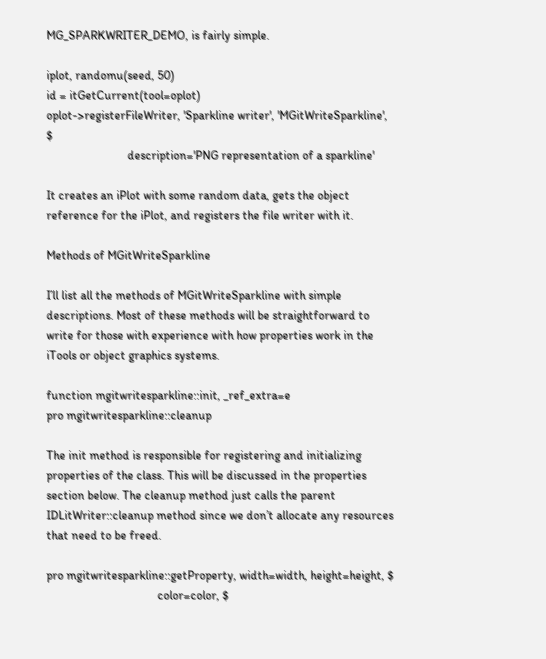MG_SPARKWRITER_DEMO, is fairly simple.

iplot, randomu(seed, 50)
id = itGetCurrent(tool=oplot)
oplot->registerFileWriter, 'Sparkline writer', 'MGitWriteSparkline', $
                           description='PNG representation of a sparkline'

It creates an iPlot with some random data, gets the object reference for the iPlot, and registers the file writer with it.

Methods of MGitWriteSparkline

I’ll list all the methods of MGitWriteSparkline with simple descriptions. Most of these methods will be straightforward to write for those with experience with how properties work in the iTools or object graphics systems.

function mgitwritesparkline::init, _ref_extra=e
pro mgitwritesparkline::cleanup

The init method is responsible for registering and initializing properties of the class. This will be discussed in the properties section below. The cleanup method just calls the parent IDLitWriter::cleanup method since we don’t allocate any resources that need to be freed.

pro mgitwritesparkline::getProperty, width=width, height=height, $
                                     color=color, $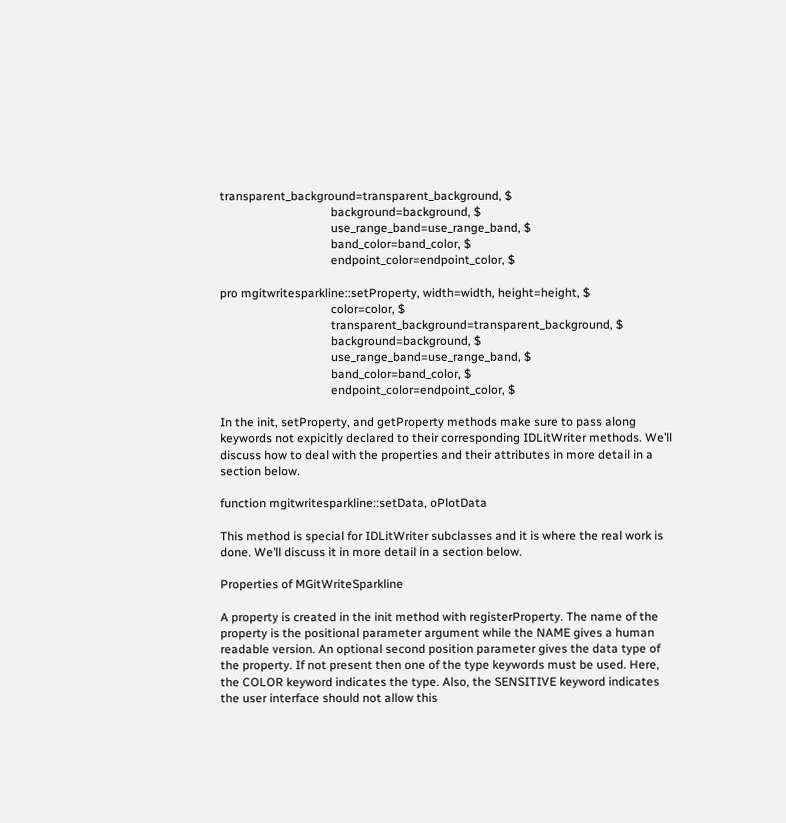transparent_background=transparent_background, $
                                     background=background, $
                                     use_range_band=use_range_band, $
                                     band_color=band_color, $
                                     endpoint_color=endpoint_color, $

pro mgitwritesparkline::setProperty, width=width, height=height, $
                                     color=color, $
                                     transparent_background=transparent_background, $
                                     background=background, $
                                     use_range_band=use_range_band, $
                                     band_color=band_color, $
                                     endpoint_color=endpoint_color, $

In the init, setProperty, and getProperty methods make sure to pass along keywords not expicitly declared to their corresponding IDLitWriter methods. We’ll discuss how to deal with the properties and their attributes in more detail in a section below.

function mgitwritesparkline::setData, oPlotData

This method is special for IDLitWriter subclasses and it is where the real work is done. We’ll discuss it in more detail in a section below.

Properties of MGitWriteSparkline

A property is created in the init method with registerProperty. The name of the property is the positional parameter argument while the NAME gives a human readable version. An optional second position parameter gives the data type of the property. If not present then one of the type keywords must be used. Here, the COLOR keyword indicates the type. Also, the SENSITIVE keyword indicates the user interface should not allow this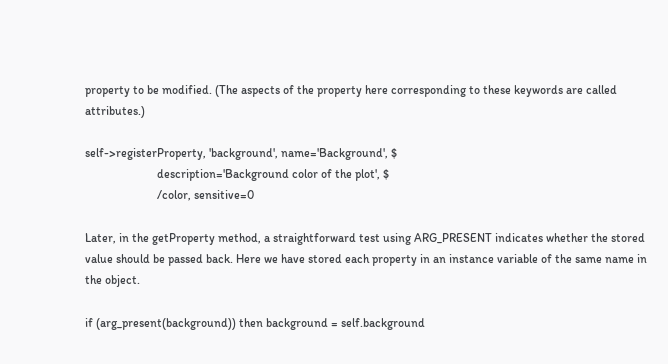property to be modified. (The aspects of the property here corresponding to these keywords are called attributes.)

self->registerProperty, 'background', name='Background', $
                        description='Background color of the plot', $
                        /color, sensitive=0

Later, in the getProperty method, a straightforward test using ARG_PRESENT indicates whether the stored value should be passed back. Here we have stored each property in an instance variable of the same name in the object.

if (arg_present(background)) then background = self.background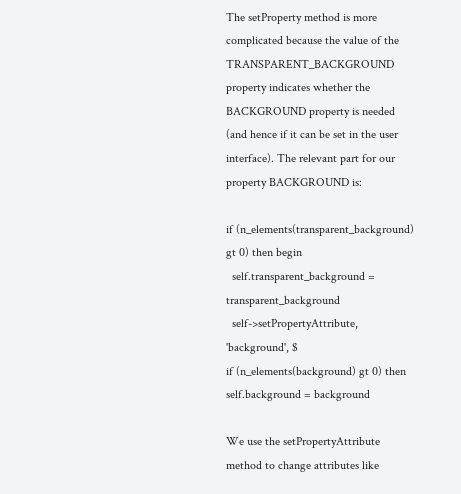The setProperty method is more complicated because the value of the TRANSPARENT_BACKGROUND property indicates whether the BACKGROUND property is needed (and hence if it can be set in the user interface). The relevant part for our property BACKGROUND is:

if (n_elements(transparent_background) gt 0) then begin
  self.transparent_background = transparent_background
  self->setPropertyAttribute, 'background', $
if (n_elements(background) gt 0) then self.background = background

We use the setPropertyAttribute method to change attributes like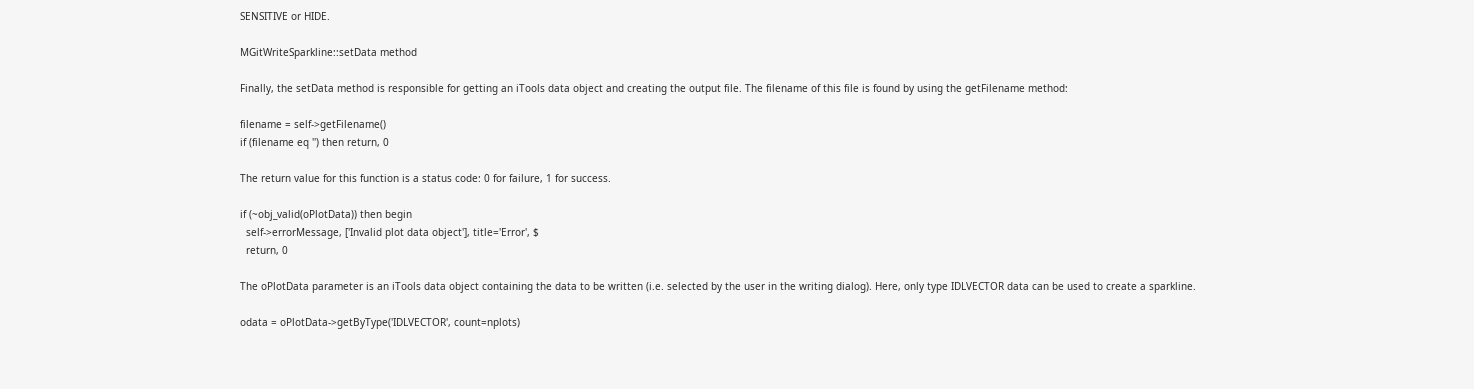SENSITIVE or HIDE.

MGitWriteSparkline::setData method

Finally, the setData method is responsible for getting an iTools data object and creating the output file. The filename of this file is found by using the getFilename method:

filename = self->getFilename()
if (filename eq '') then return, 0

The return value for this function is a status code: 0 for failure, 1 for success.

if (~obj_valid(oPlotData)) then begin
  self->errorMessage, ['Invalid plot data object'], title='Error', $
  return, 0

The oPlotData parameter is an iTools data object containing the data to be written (i.e. selected by the user in the writing dialog). Here, only type IDLVECTOR data can be used to create a sparkline.

odata = oPlotData->getByType('IDLVECTOR', count=nplots)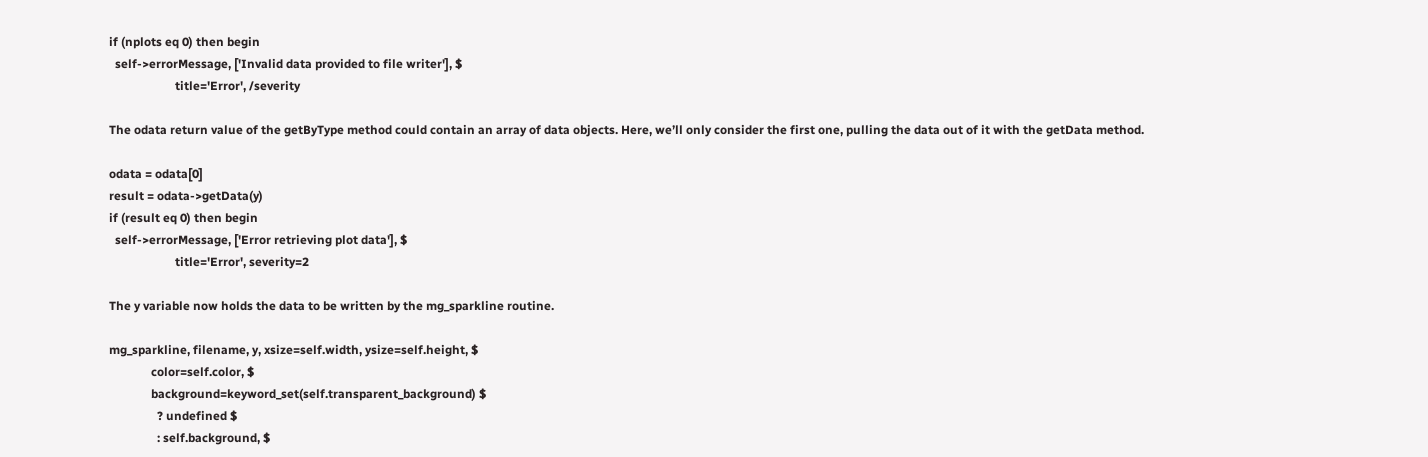if (nplots eq 0) then begin
  self->errorMessage, ['Invalid data provided to file writer'], $
                      title='Error', /severity

The odata return value of the getByType method could contain an array of data objects. Here, we’ll only consider the first one, pulling the data out of it with the getData method.

odata = odata[0]
result = odata->getData(y)
if (result eq 0) then begin
  self->errorMessage, ['Error retrieving plot data'], $
                      title='Error', severity=2

The y variable now holds the data to be written by the mg_sparkline routine.

mg_sparkline, filename, y, xsize=self.width, ysize=self.height, $
              color=self.color, $
              background=keyword_set(self.transparent_background) $
                ? undefined $
                : self.background, $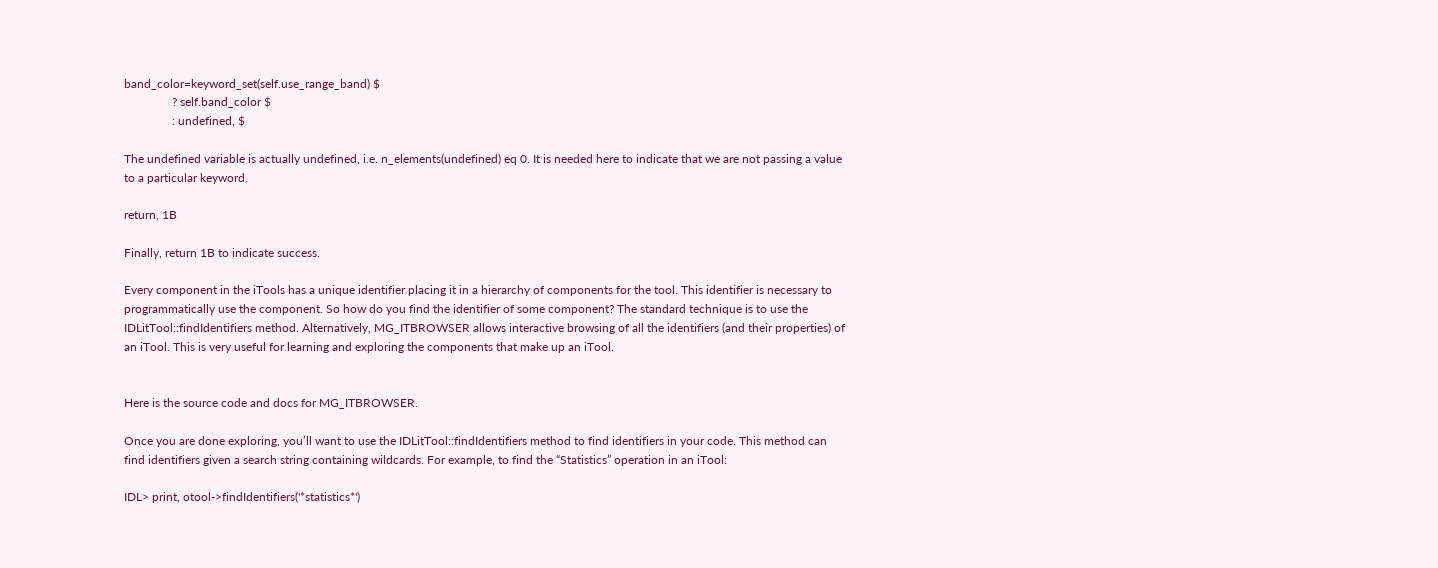band_color=keyword_set(self.use_range_band) $
                ? self.band_color $
                : undefined, $

The undefined variable is actually undefined, i.e. n_elements(undefined) eq 0. It is needed here to indicate that we are not passing a value to a particular keyword.

return, 1B

Finally, return 1B to indicate success.

Every component in the iTools has a unique identifier placing it in a hierarchy of components for the tool. This identifier is necessary to programmatically use the component. So how do you find the identifier of some component? The standard technique is to use the IDLitTool::findIdentifiers method. Alternatively, MG_ITBROWSER allows interactive browsing of all the identifiers (and their properties) of an iTool. This is very useful for learning and exploring the components that make up an iTool.


Here is the source code and docs for MG_ITBROWSER.

Once you are done exploring, you’ll want to use the IDLitTool::findIdentifiers method to find identifiers in your code. This method can find identifiers given a search string containing wildcards. For example, to find the “Statistics” operation in an iTool:

IDL> print, otool->findIdentifiers('*statistics*')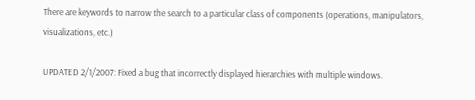There are keywords to narrow the search to a particular class of components (operations, manipulators, visualizations, etc.)

UPDATED 2/1/2007: Fixed a bug that incorrectly displayed hierarchies with multiple windows.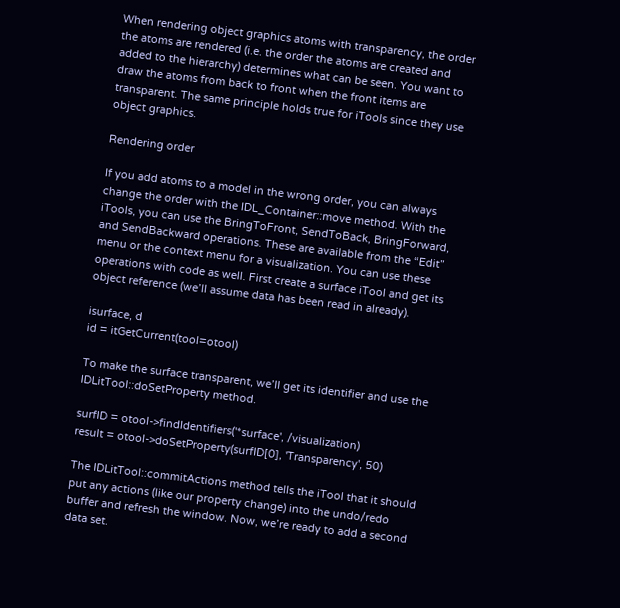When rendering object graphics atoms with transparency, the order the atoms are rendered (i.e. the order the atoms are created and added to the hierarchy) determines what can be seen. You want to draw the atoms from back to front when the front items are transparent. The same principle holds true for iTools since they use object graphics.

Rendering order

If you add atoms to a model in the wrong order, you can always change the order with the IDL_Container::move method. With the iTools, you can use the BringToFront, SendToBack, BringForward, and SendBackward operations. These are available from the “Edit” menu or the context menu for a visualization. You can use these operations with code as well. First create a surface iTool and get its object reference (we’ll assume data has been read in already).

isurface, d
id = itGetCurrent(tool=otool)

To make the surface transparent, we’ll get its identifier and use the IDLitTool::doSetProperty method.

surfID = otool->findIdentifiers('*surface', /visualization)
result = otool->doSetProperty(surfID[0], 'Transparency', 50)

The IDLitTool::commitActions method tells the iTool that it should put any actions (like our property change) into the undo/redo buffer and refresh the window. Now, we’re ready to add a second data set.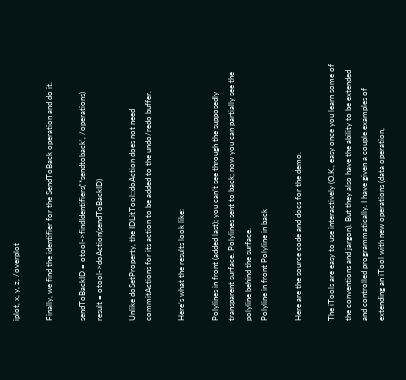iplot, x, y, z, /overplot

Finally, we find the identifier for the SendToBack operation and do it.

sendToBackID = otool->findIdentifiers('*sendtoback', /operations)
result = otool->doAction(sendToBackID)

Unlike doSetProperty, the IDLitTool::doAction does not need commitActions for its action to be added to the undo/redo buffer.

Here’s what the results look like:

Polylines in front (added last); you can’t see through the supposedly transparent surface. Polylines sent to back; now you can partially see the polyline behind the surface.
Polyline in front Polyline in back

Here are the source code and docs for the demo.

The iTools are easy to use interactively (O.K., easy once you learn some of the conventions and jargon). But they also have the ability to be extended and controlled programmatically. I have given a couple examples of extending an iTool with new operations (data operation,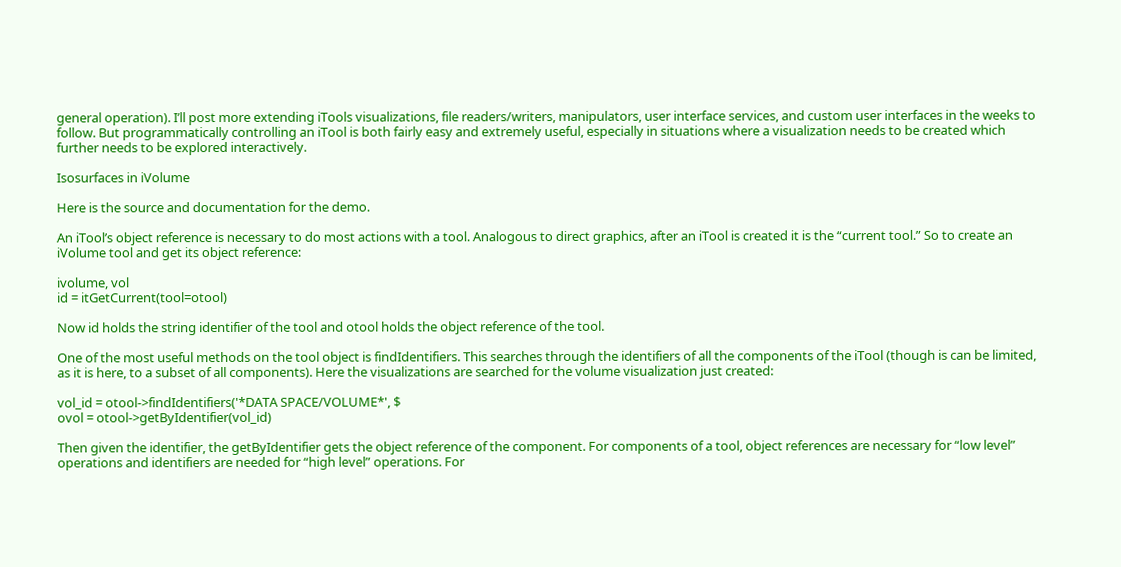general operation). I’ll post more extending iTools visualizations, file readers/writers, manipulators, user interface services, and custom user interfaces in the weeks to follow. But programmatically controlling an iTool is both fairly easy and extremely useful, especially in situations where a visualization needs to be created which further needs to be explored interactively.

Isosurfaces in iVolume

Here is the source and documentation for the demo.

An iTool’s object reference is necessary to do most actions with a tool. Analogous to direct graphics, after an iTool is created it is the “current tool.” So to create an iVolume tool and get its object reference:

ivolume, vol
id = itGetCurrent(tool=otool)

Now id holds the string identifier of the tool and otool holds the object reference of the tool.

One of the most useful methods on the tool object is findIdentifiers. This searches through the identifiers of all the components of the iTool (though is can be limited, as it is here, to a subset of all components). Here the visualizations are searched for the volume visualization just created:

vol_id = otool->findIdentifiers('*DATA SPACE/VOLUME*', $
ovol = otool->getByIdentifier(vol_id)

Then given the identifier, the getByIdentifier gets the object reference of the component. For components of a tool, object references are necessary for “low level” operations and identifiers are needed for “high level” operations. For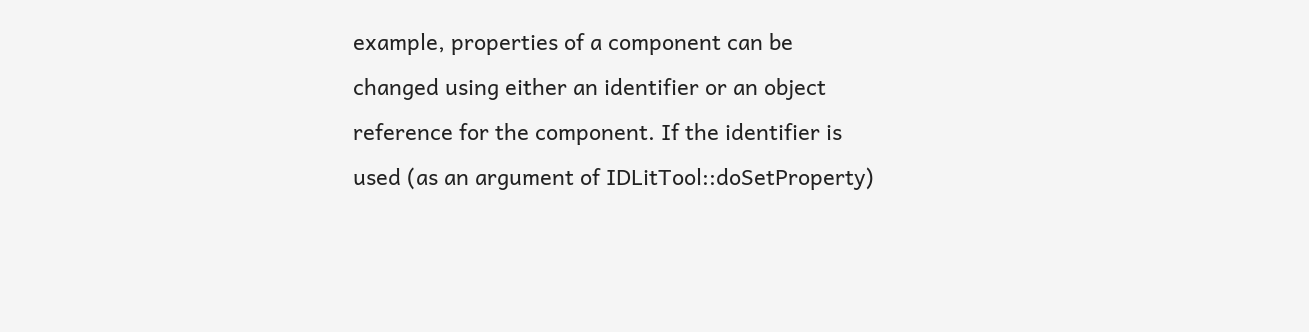example, properties of a component can be changed using either an identifier or an object reference for the component. If the identifier is used (as an argument of IDLitTool::doSetProperty)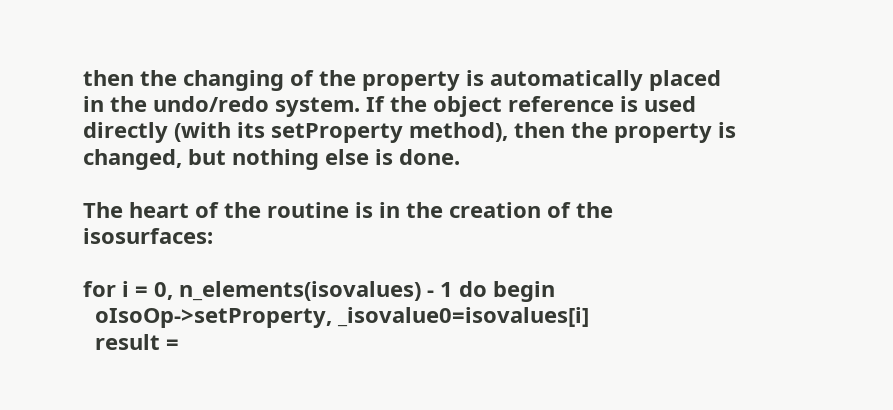then the changing of the property is automatically placed in the undo/redo system. If the object reference is used directly (with its setProperty method), then the property is changed, but nothing else is done.

The heart of the routine is in the creation of the isosurfaces:

for i = 0, n_elements(isovalues) - 1 do begin
  oIsoOp->setProperty, _isovalue0=isovalues[i]
  result =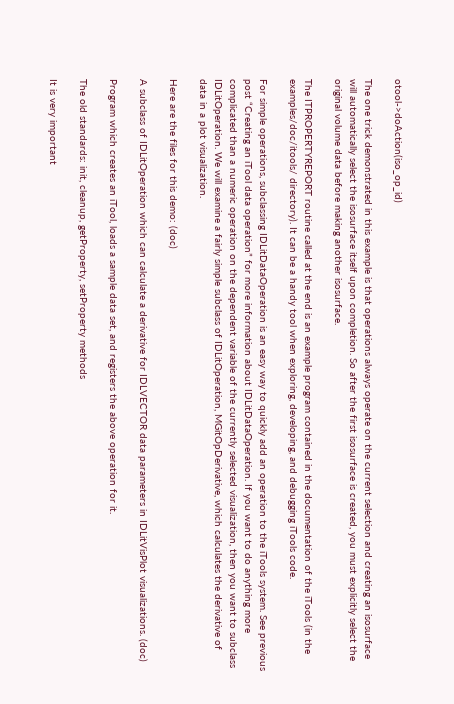otool->doAction(iso_op_id)

The one trick demonstrated in this example is that operations always operate on the current selection and creating an isosurface will automatically select the isosurface itself upon completion. So after the first isosurface is created, you must explicitly select the original volume data before making another isosurface.

The ITPROPERTYREPORT routine called at the end is an example program contained in the documentation of the iTools (in the examples/doc/itools/ directory). It can be a handy tool when exploring, developing, and debugging iTools code.

For simple operations, subclassing IDLitDataOperation is an easy way to quickly add an operation to the iTools system. See previous post “Creating an iTool data operation” for more information about IDLitDataOperation. If you want to do anything more complicated than a numeric operation on the dependent variable of the currently selected visualization, then you want to subclass IDLitOperation. We will examine a fairly simple subclass of IDLitOperation, MGitOpDerivative, which calculates the derivative of data in a plot visualization.

Here are the files for this demo: (doc)

A subclass of IDLitOperation which can calculate a derivative for IDLVECTOR data parameters in IDLitVisPlot visualizations. (doc)

Program which creates an iTool, loads a sample data set, and registers the above operation for it.

The old standards: init, cleanup, getProperty, setProperty methods

It is very important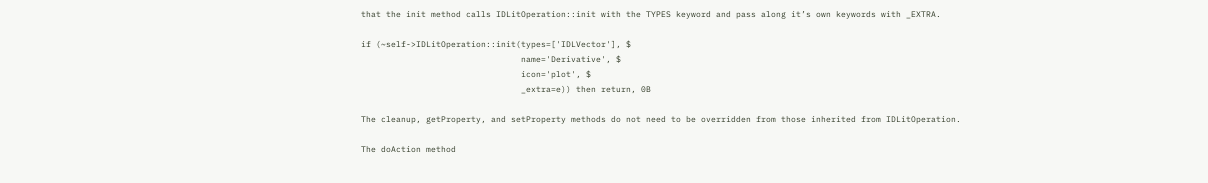that the init method calls IDLitOperation::init with the TYPES keyword and pass along it’s own keywords with _EXTRA.

if (~self->IDLitOperation::init(types=['IDLVector'], $
                                name='Derivative', $
                                icon='plot', $
                                _extra=e)) then return, 0B

The cleanup, getProperty, and setProperty methods do not need to be overridden from those inherited from IDLitOperation.

The doAction method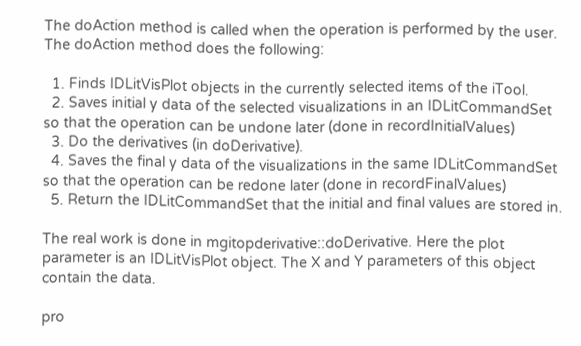The doAction method is called when the operation is performed by the user. The doAction method does the following:

  1. Finds IDLitVisPlot objects in the currently selected items of the iTool.
  2. Saves initial y data of the selected visualizations in an IDLitCommandSet so that the operation can be undone later (done in recordInitialValues)
  3. Do the derivatives (in doDerivative).
  4. Saves the final y data of the visualizations in the same IDLitCommandSet so that the operation can be redone later (done in recordFinalValues)
  5. Return the IDLitCommandSet that the initial and final values are stored in.

The real work is done in mgitopderivative::doDerivative. Here the plot parameter is an IDLitVisPlot object. The X and Y parameters of this object contain the data.

pro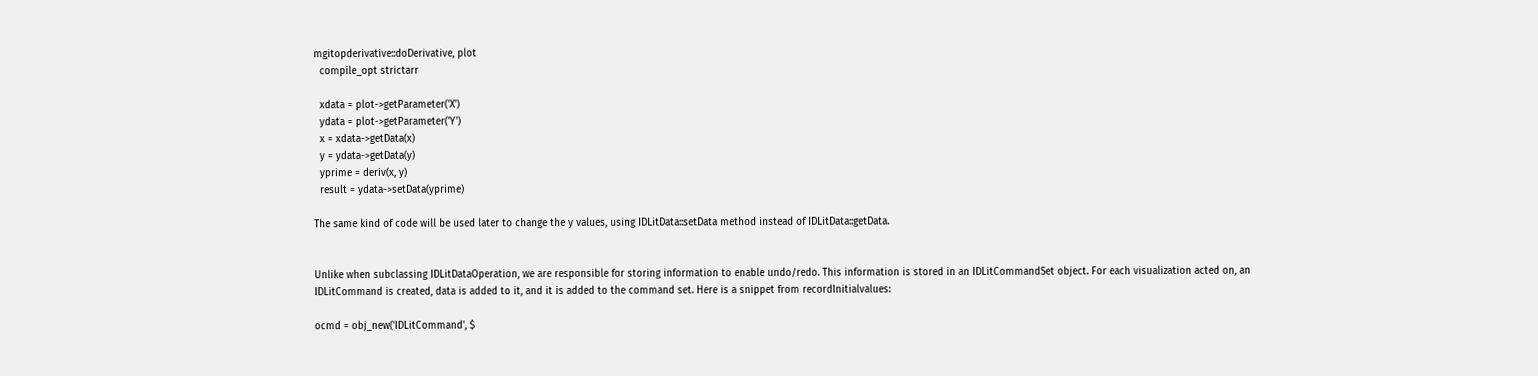mgitopderivative::doDerivative, plot
  compile_opt strictarr

  xdata = plot->getParameter('X')
  ydata = plot->getParameter('Y')
  x = xdata->getData(x)
  y = ydata->getData(y)
  yprime = deriv(x, y)
  result = ydata->setData(yprime)

The same kind of code will be used later to change the y values, using IDLitData::setData method instead of IDLitData::getData.


Unlike when subclassing IDLitDataOperation, we are responsible for storing information to enable undo/redo. This information is stored in an IDLitCommandSet object. For each visualization acted on, an IDLitCommand is created, data is added to it, and it is added to the command set. Here is a snippet from recordInitialvalues:

ocmd = obj_new('IDLitCommand', $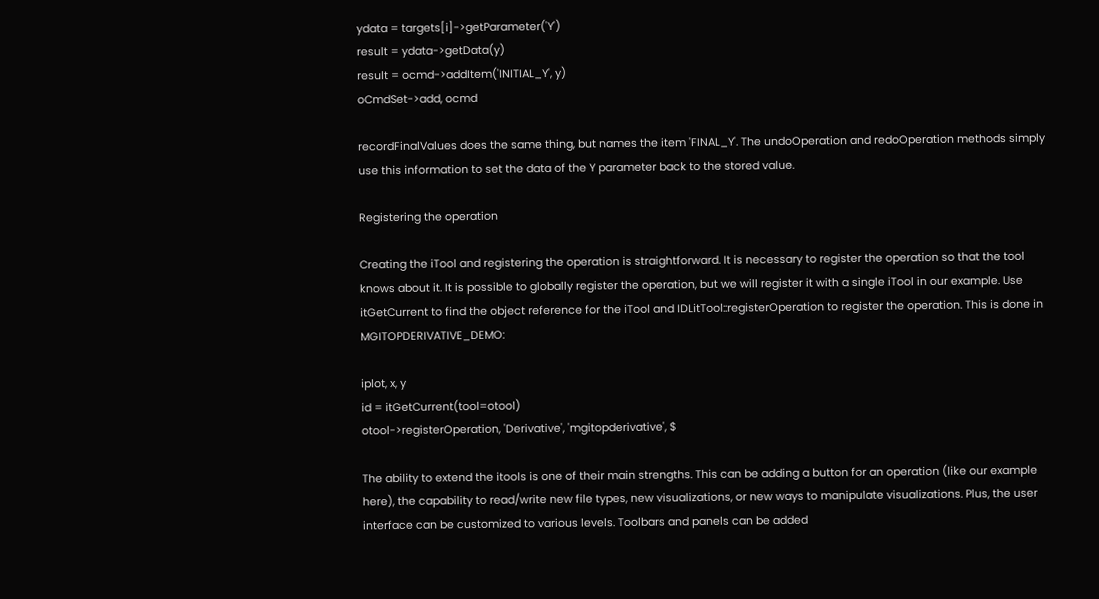ydata = targets[i]->getParameter('Y')
result = ydata->getData(y)
result = ocmd->addItem('INITIAL_Y', y)
oCmdSet->add, ocmd

recordFinalValues does the same thing, but names the item 'FINAL_Y'. The undoOperation and redoOperation methods simply use this information to set the data of the Y parameter back to the stored value.

Registering the operation

Creating the iTool and registering the operation is straightforward. It is necessary to register the operation so that the tool knows about it. It is possible to globally register the operation, but we will register it with a single iTool in our example. Use itGetCurrent to find the object reference for the iTool and IDLitTool::registerOperation to register the operation. This is done in MGITOPDERIVATIVE_DEMO:

iplot, x, y
id = itGetCurrent(tool=otool)
otool->registerOperation, 'Derivative', 'mgitopderivative', $

The ability to extend the itools is one of their main strengths. This can be adding a button for an operation (like our example here), the capability to read/write new file types, new visualizations, or new ways to manipulate visualizations. Plus, the user interface can be customized to various levels. Toolbars and panels can be added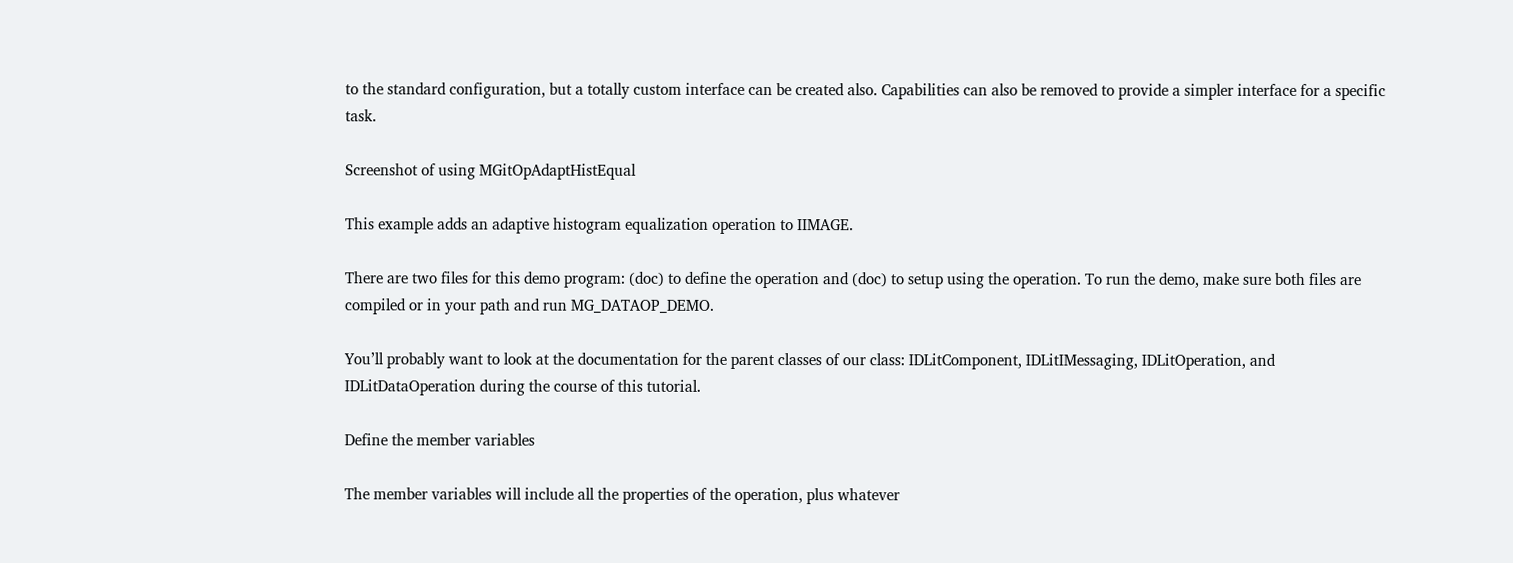to the standard configuration, but a totally custom interface can be created also. Capabilities can also be removed to provide a simpler interface for a specific task.

Screenshot of using MGitOpAdaptHistEqual

This example adds an adaptive histogram equalization operation to IIMAGE.

There are two files for this demo program: (doc) to define the operation and (doc) to setup using the operation. To run the demo, make sure both files are compiled or in your path and run MG_DATAOP_DEMO.

You’ll probably want to look at the documentation for the parent classes of our class: IDLitComponent, IDLitIMessaging, IDLitOperation, and IDLitDataOperation during the course of this tutorial.

Define the member variables

The member variables will include all the properties of the operation, plus whatever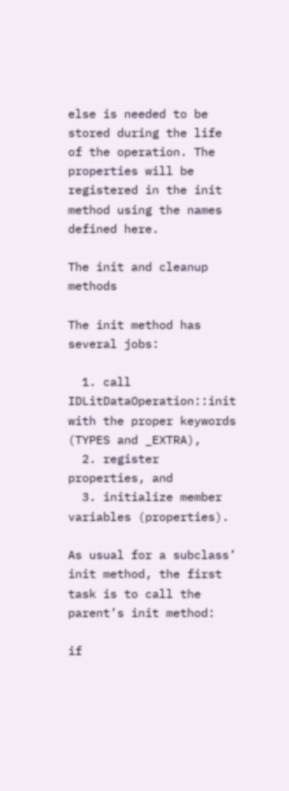else is needed to be stored during the life of the operation. The properties will be registered in the init method using the names defined here.

The init and cleanup methods

The init method has several jobs:

  1. call IDLitDataOperation::init with the proper keywords (TYPES and _EXTRA),
  2. register properties, and
  3. initialize member variables (properties).

As usual for a subclass’ init method, the first task is to call the parent’s init method:

if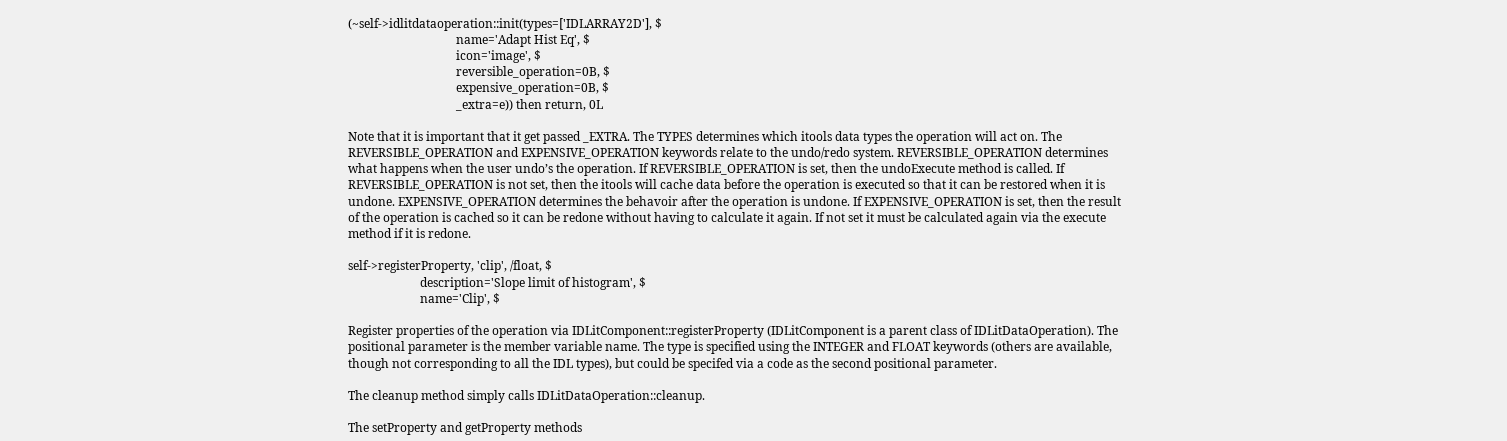(~self->idlitdataoperation::init(types=['IDLARRAY2D'], $
                                    name='Adapt Hist Eq', $
                                    icon='image', $
                                    reversible_operation=0B, $
                                    expensive_operation=0B, $
                                    _extra=e)) then return, 0L

Note that it is important that it get passed _EXTRA. The TYPES determines which itools data types the operation will act on. The REVERSIBLE_OPERATION and EXPENSIVE_OPERATION keywords relate to the undo/redo system. REVERSIBLE_OPERATION determines what happens when the user undo’s the operation. If REVERSIBLE_OPERATION is set, then the undoExecute method is called. If REVERSIBLE_OPERATION is not set, then the itools will cache data before the operation is executed so that it can be restored when it is undone. EXPENSIVE_OPERATION determines the behavoir after the operation is undone. If EXPENSIVE_OPERATION is set, then the result of the operation is cached so it can be redone without having to calculate it again. If not set it must be calculated again via the execute method if it is redone.

self->registerProperty, 'clip', /float, $
                        description='Slope limit of histogram', $
                        name='Clip', $

Register properties of the operation via IDLitComponent::registerProperty (IDLitComponent is a parent class of IDLitDataOperation). The positional parameter is the member variable name. The type is specified using the INTEGER and FLOAT keywords (others are available, though not corresponding to all the IDL types), but could be specifed via a code as the second positional parameter.

The cleanup method simply calls IDLitDataOperation::cleanup.

The setProperty and getProperty methods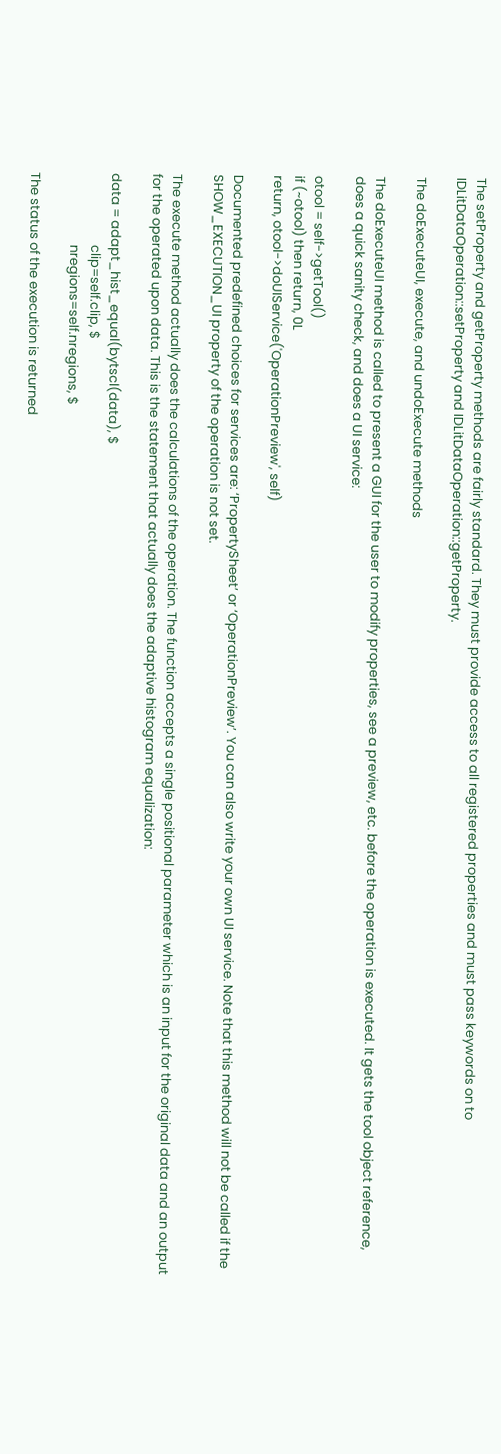The setProperty and getProperty methods are fairly standard. They must provide access to all registered properties and must pass keywords on to IDLitDataOperation::setProperty and IDLitDataOperation::getProperty.

The doExecuteUI, execute, and undoExecute methods

The doExecuteUI method is called to present a GUI for the user to modify properties, see a preview, etc. before the operation is executed. It gets the tool object reference, does a quick sanity check, and does a UI service:

otool = self->getTool()
if (~otool) then return, 0L
return, otool->doUIService('OperationPreview', self)

Documented predefined choices for services are: ‘PropertySheet’ or ‘OperationPreview’. You can also write your own UI service. Note that this method will not be called if the SHOW_EXECUTION_UI property of the operation is not set.

The execute method actually does the calculations of the operation. The function accepts a single positional parameter which is an input for the original data and an output for the operated upon data. This is the statement that actually does the adaptive histogram equalization:

data = adapt_hist_equal(bytscl(data), $
                        clip=self.clip, $
                        nregions=self.nregions, $

The status of the execution is returned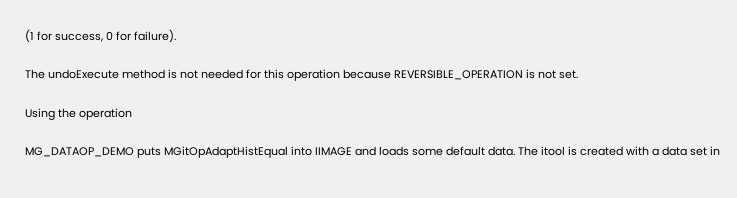(1 for success, 0 for failure).

The undoExecute method is not needed for this operation because REVERSIBLE_OPERATION is not set.

Using the operation

MG_DATAOP_DEMO puts MGitOpAdaptHistEqual into IIMAGE and loads some default data. The itool is created with a data set in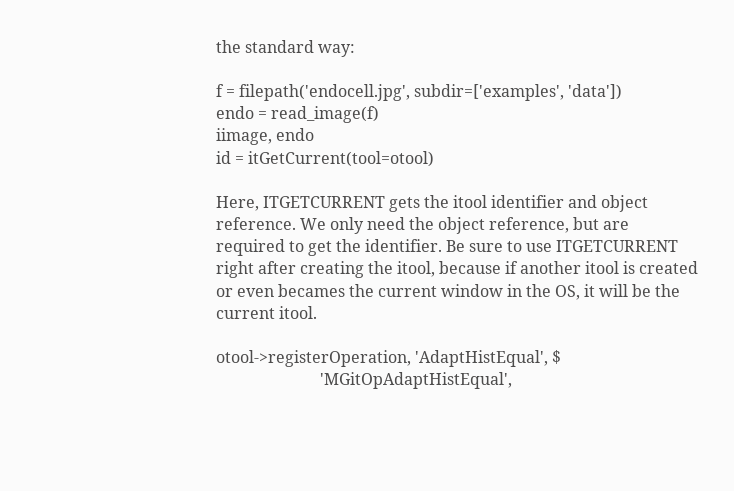the standard way:

f = filepath('endocell.jpg', subdir=['examples', 'data'])
endo = read_image(f)
iimage, endo
id = itGetCurrent(tool=otool)

Here, ITGETCURRENT gets the itool identifier and object reference. We only need the object reference, but are required to get the identifier. Be sure to use ITGETCURRENT right after creating the itool, because if another itool is created or even becames the current window in the OS, it will be the current itool.

otool->registerOperation, 'AdaptHistEqual', $
                          'MGitOpAdaptHistEqual',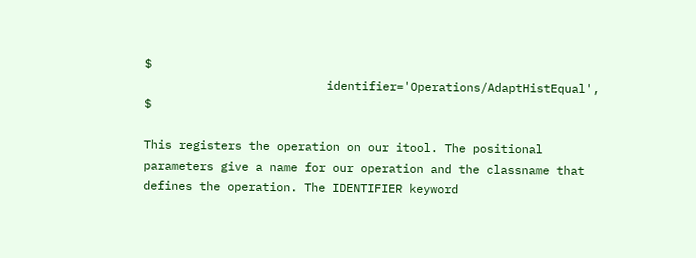$
                          identifier='Operations/AdaptHistEqual', $

This registers the operation on our itool. The positional parameters give a name for our operation and the classname that defines the operation. The IDENTIFIER keyword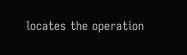locates the operation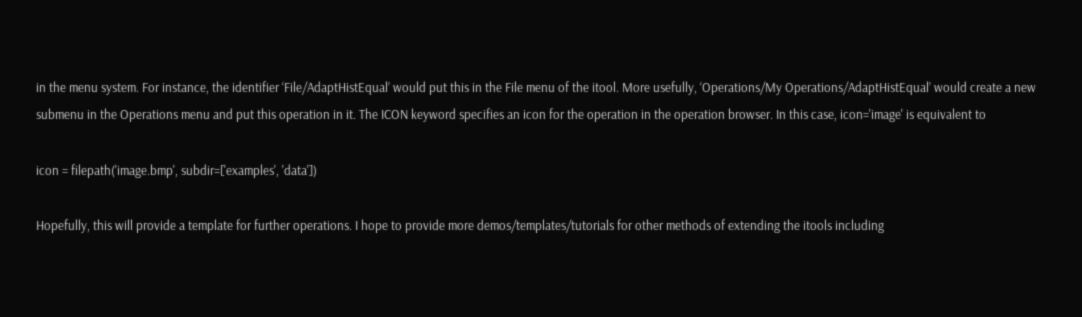in the menu system. For instance, the identifier ‘File/AdaptHistEqual’ would put this in the File menu of the itool. More usefully, ‘Operations/My Operations/AdaptHistEqual’ would create a new submenu in the Operations menu and put this operation in it. The ICON keyword specifies an icon for the operation in the operation browser. In this case, icon='image' is equivalent to

icon = filepath('image.bmp', subdir=['examples', 'data'])

Hopefully, this will provide a template for further operations. I hope to provide more demos/templates/tutorials for other methods of extending the itools including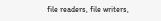file readers, file writers,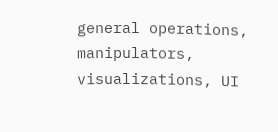general operations, manipulators, visualizations, UI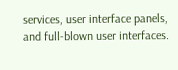services, user interface panels, and full-blown user interfaces.